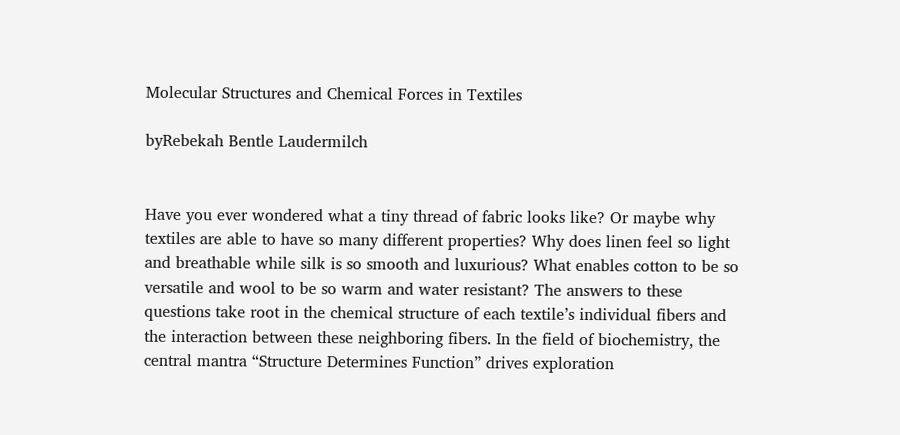Molecular Structures and Chemical Forces in Textiles

byRebekah Bentle Laudermilch


Have you ever wondered what a tiny thread of fabric looks like? Or maybe why textiles are able to have so many different properties? Why does linen feel so light and breathable while silk is so smooth and luxurious? What enables cotton to be so versatile and wool to be so warm and water resistant? The answers to these questions take root in the chemical structure of each textile’s individual fibers and the interaction between these neighboring fibers. In the field of biochemistry, the central mantra “Structure Determines Function” drives exploration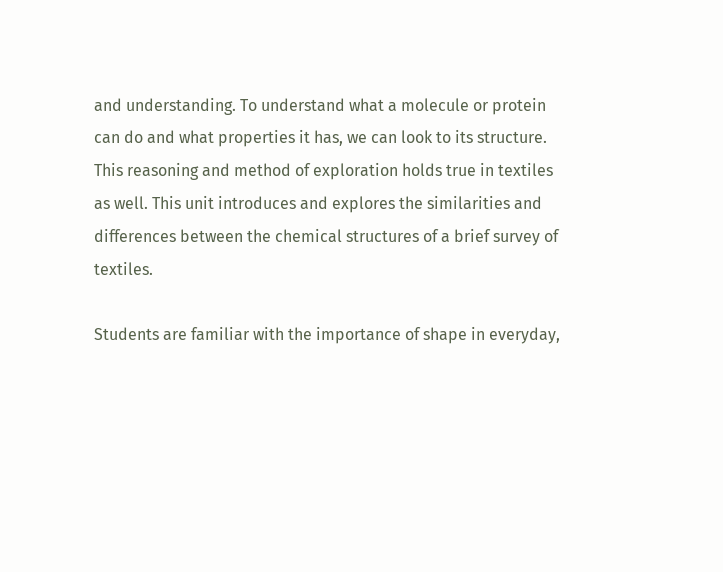and understanding. To understand what a molecule or protein can do and what properties it has, we can look to its structure. This reasoning and method of exploration holds true in textiles as well. This unit introduces and explores the similarities and differences between the chemical structures of a brief survey of textiles.

Students are familiar with the importance of shape in everyday,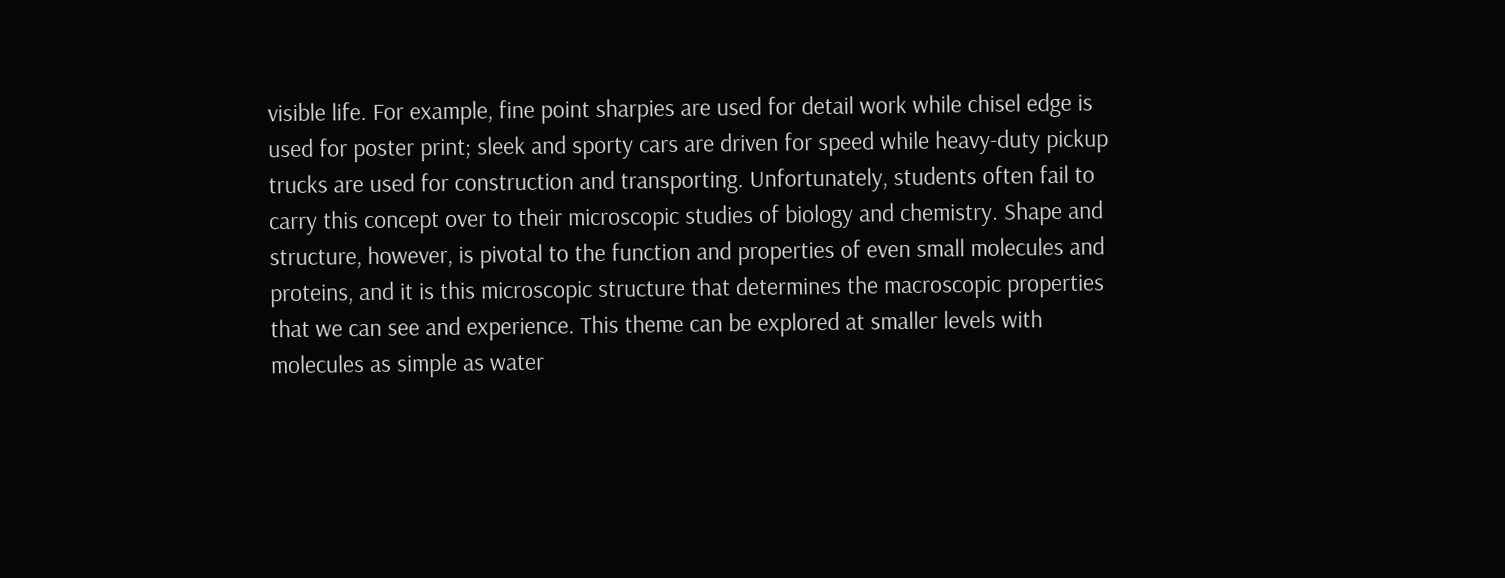visible life. For example, fine point sharpies are used for detail work while chisel edge is used for poster print; sleek and sporty cars are driven for speed while heavy-duty pickup trucks are used for construction and transporting. Unfortunately, students often fail to carry this concept over to their microscopic studies of biology and chemistry. Shape and structure, however, is pivotal to the function and properties of even small molecules and proteins, and it is this microscopic structure that determines the macroscopic properties that we can see and experience. This theme can be explored at smaller levels with molecules as simple as water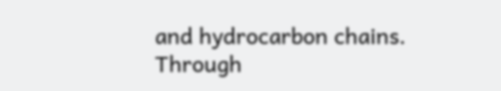and hydrocarbon chains. Through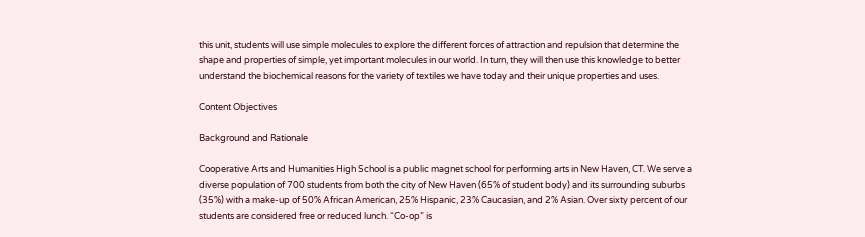this unit, students will use simple molecules to explore the different forces of attraction and repulsion that determine the shape and properties of simple, yet important molecules in our world. In turn, they will then use this knowledge to better understand the biochemical reasons for the variety of textiles we have today and their unique properties and uses.

Content Objectives

Background and Rationale

Cooperative Arts and Humanities High School is a public magnet school for performing arts in New Haven, CT. We serve a diverse population of 700 students from both the city of New Haven (65% of student body) and its surrounding suburbs (35%) with a make-up of 50% African American, 25% Hispanic, 23% Caucasian, and 2% Asian. Over sixty percent of our students are considered free or reduced lunch. “Co-op” is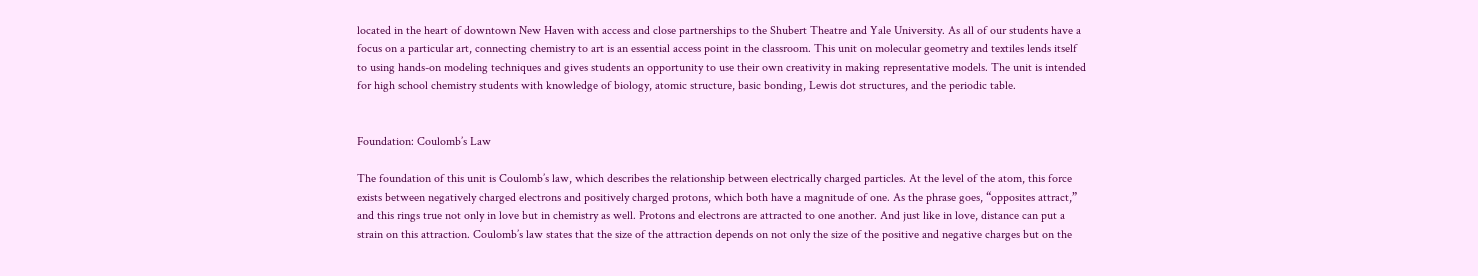located in the heart of downtown New Haven with access and close partnerships to the Shubert Theatre and Yale University. As all of our students have a focus on a particular art, connecting chemistry to art is an essential access point in the classroom. This unit on molecular geometry and textiles lends itself to using hands-on modeling techniques and gives students an opportunity to use their own creativity in making representative models. The unit is intended for high school chemistry students with knowledge of biology, atomic structure, basic bonding, Lewis dot structures, and the periodic table.


Foundation: Coulomb’s Law

The foundation of this unit is Coulomb’s law, which describes the relationship between electrically charged particles. At the level of the atom, this force exists between negatively charged electrons and positively charged protons, which both have a magnitude of one. As the phrase goes, “opposites attract,” and this rings true not only in love but in chemistry as well. Protons and electrons are attracted to one another. And just like in love, distance can put a strain on this attraction. Coulomb’s law states that the size of the attraction depends on not only the size of the positive and negative charges but on the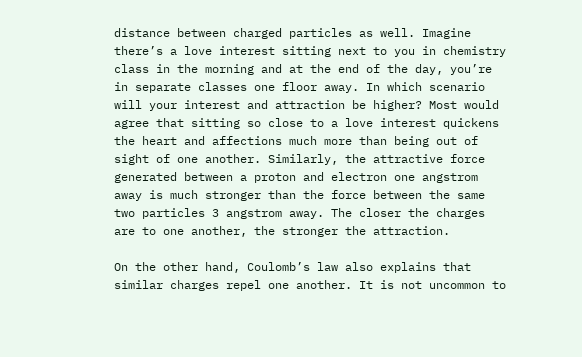distance between charged particles as well. Imagine there’s a love interest sitting next to you in chemistry class in the morning and at the end of the day, you’re in separate classes one floor away. In which scenario will your interest and attraction be higher? Most would agree that sitting so close to a love interest quickens the heart and affections much more than being out of sight of one another. Similarly, the attractive force generated between a proton and electron one angstrom away is much stronger than the force between the same two particles 3 angstrom away. The closer the charges are to one another, the stronger the attraction.

On the other hand, Coulomb’s law also explains that similar charges repel one another. It is not uncommon to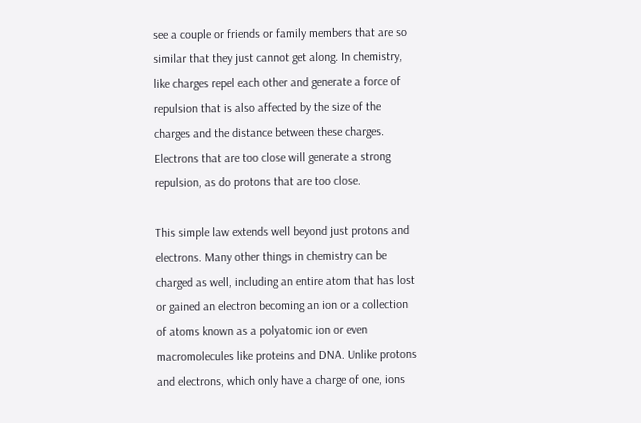see a couple or friends or family members that are so similar that they just cannot get along. In chemistry, like charges repel each other and generate a force of repulsion that is also affected by the size of the charges and the distance between these charges. Electrons that are too close will generate a strong repulsion, as do protons that are too close.

This simple law extends well beyond just protons and electrons. Many other things in chemistry can be charged as well, including an entire atom that has lost or gained an electron becoming an ion or a collection of atoms known as a polyatomic ion or even macromolecules like proteins and DNA. Unlike protons and electrons, which only have a charge of one, ions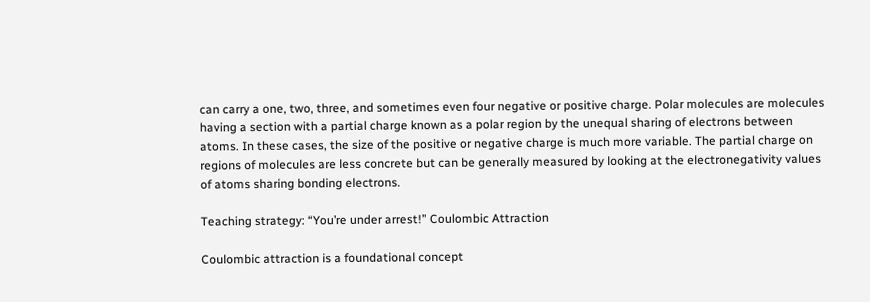can carry a one, two, three, and sometimes even four negative or positive charge. Polar molecules are molecules having a section with a partial charge known as a polar region by the unequal sharing of electrons between atoms. In these cases, the size of the positive or negative charge is much more variable. The partial charge on regions of molecules are less concrete but can be generally measured by looking at the electronegativity values of atoms sharing bonding electrons.

Teaching strategy: “You’re under arrest!” Coulombic Attraction

Coulombic attraction is a foundational concept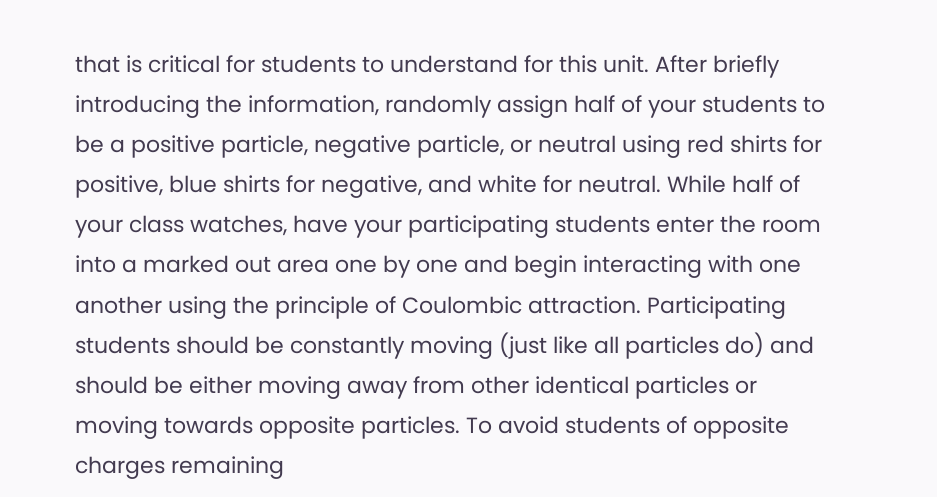that is critical for students to understand for this unit. After briefly introducing the information, randomly assign half of your students to be a positive particle, negative particle, or neutral using red shirts for positive, blue shirts for negative, and white for neutral. While half of your class watches, have your participating students enter the room into a marked out area one by one and begin interacting with one another using the principle of Coulombic attraction. Participating students should be constantly moving (just like all particles do) and should be either moving away from other identical particles or moving towards opposite particles. To avoid students of opposite charges remaining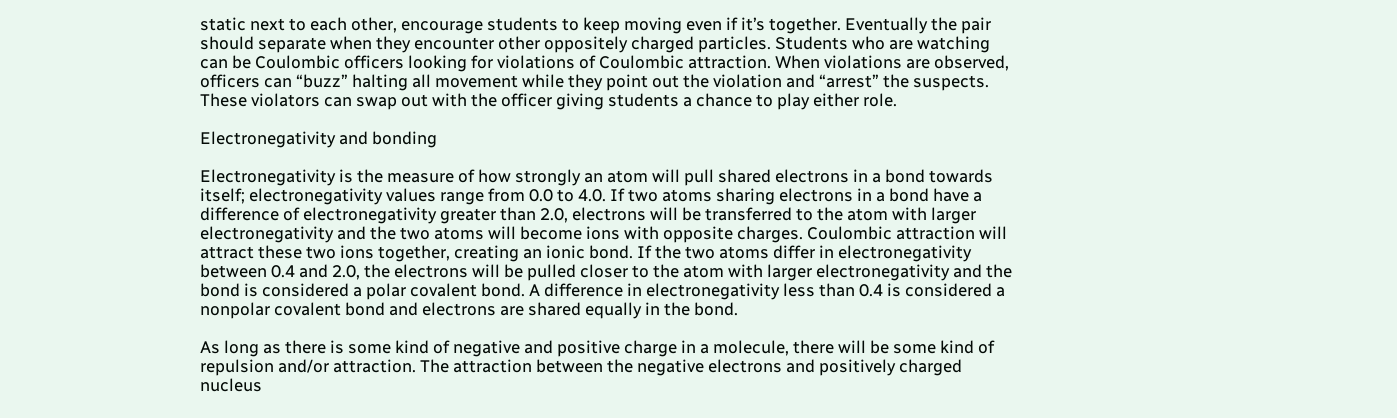static next to each other, encourage students to keep moving even if it’s together. Eventually the pair should separate when they encounter other oppositely charged particles. Students who are watching can be Coulombic officers looking for violations of Coulombic attraction. When violations are observed, officers can “buzz” halting all movement while they point out the violation and “arrest” the suspects. These violators can swap out with the officer giving students a chance to play either role.

Electronegativity and bonding

Electronegativity is the measure of how strongly an atom will pull shared electrons in a bond towards itself; electronegativity values range from 0.0 to 4.0. If two atoms sharing electrons in a bond have a difference of electronegativity greater than 2.0, electrons will be transferred to the atom with larger electronegativity and the two atoms will become ions with opposite charges. Coulombic attraction will attract these two ions together, creating an ionic bond. If the two atoms differ in electronegativity between 0.4 and 2.0, the electrons will be pulled closer to the atom with larger electronegativity and the bond is considered a polar covalent bond. A difference in electronegativity less than 0.4 is considered a nonpolar covalent bond and electrons are shared equally in the bond.

As long as there is some kind of negative and positive charge in a molecule, there will be some kind of repulsion and/or attraction. The attraction between the negative electrons and positively charged nucleus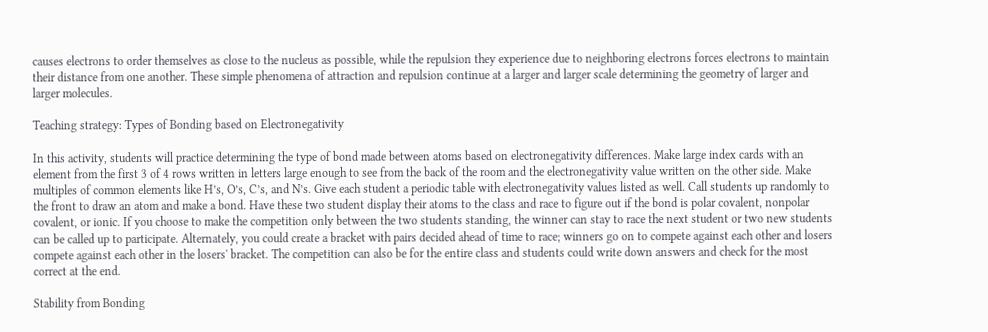causes electrons to order themselves as close to the nucleus as possible, while the repulsion they experience due to neighboring electrons forces electrons to maintain their distance from one another. These simple phenomena of attraction and repulsion continue at a larger and larger scale determining the geometry of larger and larger molecules.

Teaching strategy: Types of Bonding based on Electronegativity

In this activity, students will practice determining the type of bond made between atoms based on electronegativity differences. Make large index cards with an element from the first 3 of 4 rows written in letters large enough to see from the back of the room and the electronegativity value written on the other side. Make multiples of common elements like H’s, O’s, C’s, and N’s. Give each student a periodic table with electronegativity values listed as well. Call students up randomly to the front to draw an atom and make a bond. Have these two student display their atoms to the class and race to figure out if the bond is polar covalent, nonpolar covalent, or ionic. If you choose to make the competition only between the two students standing, the winner can stay to race the next student or two new students can be called up to participate. Alternately, you could create a bracket with pairs decided ahead of time to race; winners go on to compete against each other and losers compete against each other in the losers' bracket. The competition can also be for the entire class and students could write down answers and check for the most correct at the end.

Stability from Bonding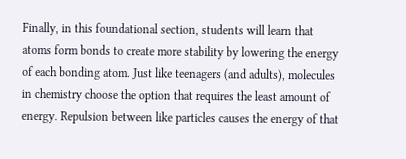Finally, in this foundational section, students will learn that atoms form bonds to create more stability by lowering the energy of each bonding atom. Just like teenagers (and adults), molecules in chemistry choose the option that requires the least amount of energy. Repulsion between like particles causes the energy of that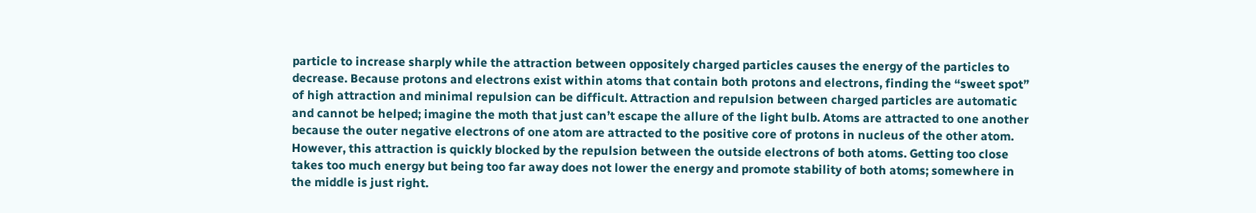particle to increase sharply while the attraction between oppositely charged particles causes the energy of the particles to decrease. Because protons and electrons exist within atoms that contain both protons and electrons, finding the “sweet spot” of high attraction and minimal repulsion can be difficult. Attraction and repulsion between charged particles are automatic and cannot be helped; imagine the moth that just can’t escape the allure of the light bulb. Atoms are attracted to one another because the outer negative electrons of one atom are attracted to the positive core of protons in nucleus of the other atom. However, this attraction is quickly blocked by the repulsion between the outside electrons of both atoms. Getting too close takes too much energy but being too far away does not lower the energy and promote stability of both atoms; somewhere in the middle is just right.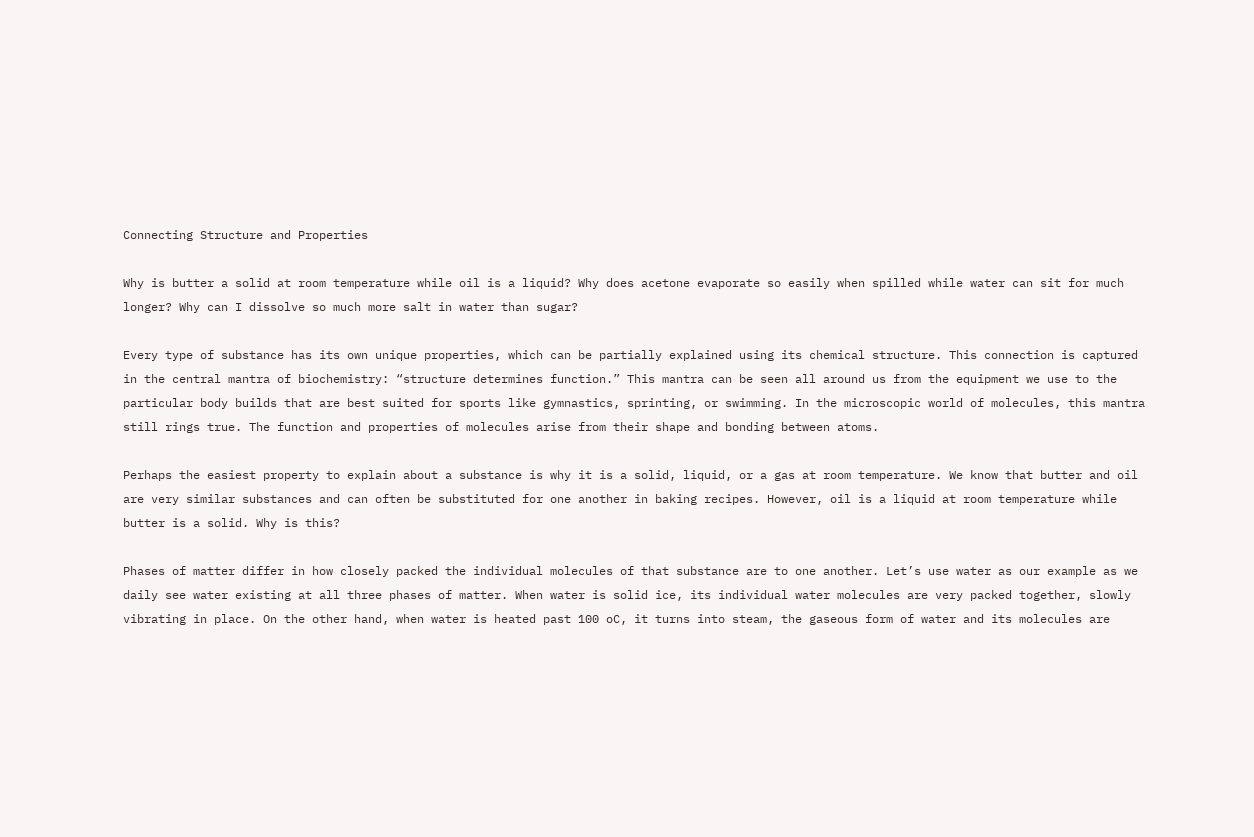Connecting Structure and Properties

Why is butter a solid at room temperature while oil is a liquid? Why does acetone evaporate so easily when spilled while water can sit for much longer? Why can I dissolve so much more salt in water than sugar?

Every type of substance has its own unique properties, which can be partially explained using its chemical structure. This connection is captured in the central mantra of biochemistry: “structure determines function.” This mantra can be seen all around us from the equipment we use to the particular body builds that are best suited for sports like gymnastics, sprinting, or swimming. In the microscopic world of molecules, this mantra still rings true. The function and properties of molecules arise from their shape and bonding between atoms.

Perhaps the easiest property to explain about a substance is why it is a solid, liquid, or a gas at room temperature. We know that butter and oil are very similar substances and can often be substituted for one another in baking recipes. However, oil is a liquid at room temperature while butter is a solid. Why is this?

Phases of matter differ in how closely packed the individual molecules of that substance are to one another. Let’s use water as our example as we daily see water existing at all three phases of matter. When water is solid ice, its individual water molecules are very packed together, slowly vibrating in place. On the other hand, when water is heated past 100 oC, it turns into steam, the gaseous form of water and its molecules are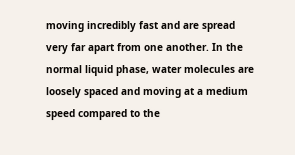moving incredibly fast and are spread very far apart from one another. In the normal liquid phase, water molecules are loosely spaced and moving at a medium speed compared to the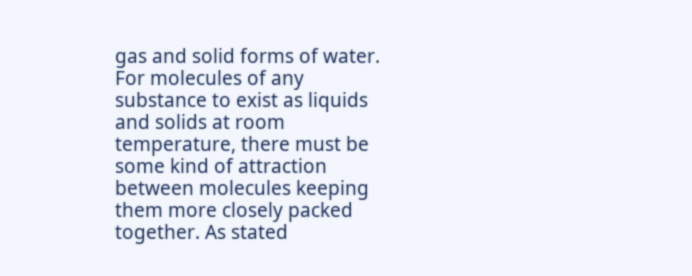gas and solid forms of water. For molecules of any substance to exist as liquids and solids at room temperature, there must be some kind of attraction between molecules keeping them more closely packed together. As stated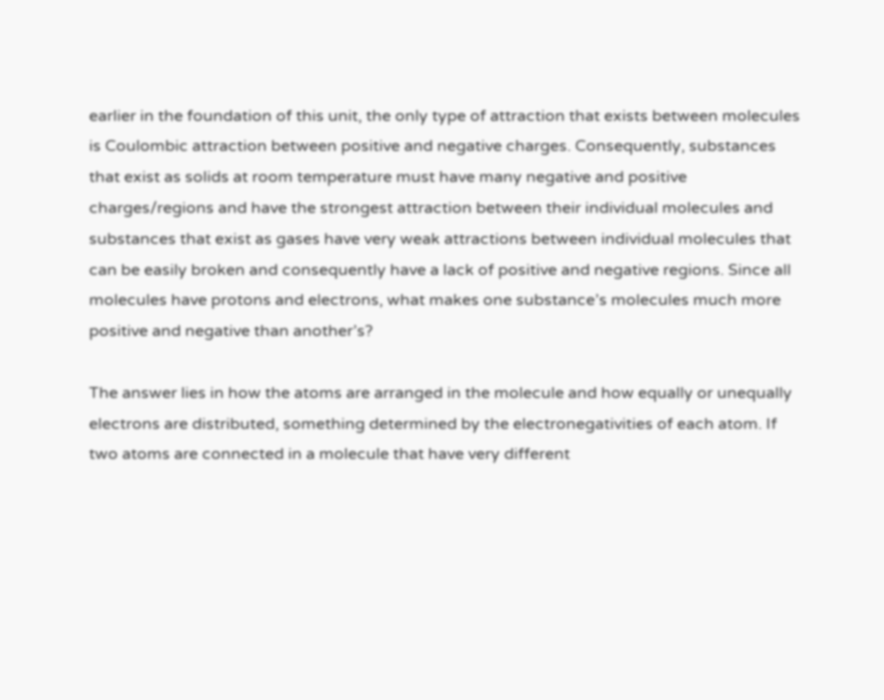earlier in the foundation of this unit, the only type of attraction that exists between molecules is Coulombic attraction between positive and negative charges. Consequently, substances that exist as solids at room temperature must have many negative and positive charges/regions and have the strongest attraction between their individual molecules and substances that exist as gases have very weak attractions between individual molecules that can be easily broken and consequently have a lack of positive and negative regions. Since all molecules have protons and electrons, what makes one substance’s molecules much more positive and negative than another’s?

The answer lies in how the atoms are arranged in the molecule and how equally or unequally electrons are distributed, something determined by the electronegativities of each atom. If two atoms are connected in a molecule that have very different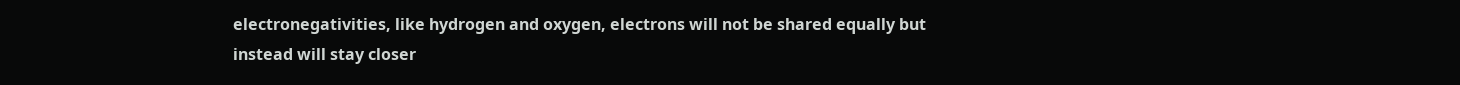electronegativities, like hydrogen and oxygen, electrons will not be shared equally but instead will stay closer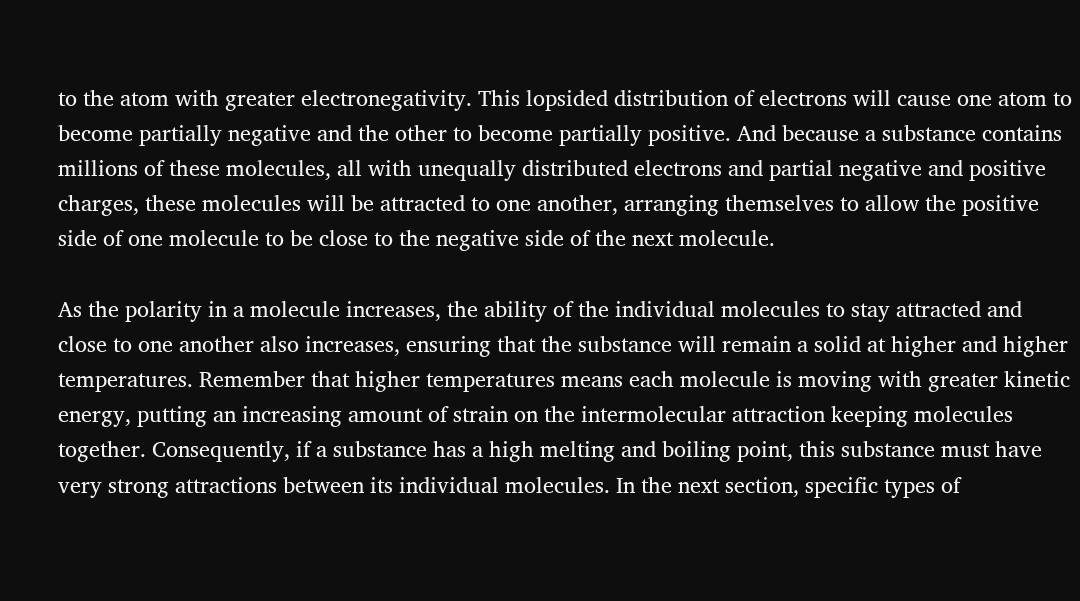to the atom with greater electronegativity. This lopsided distribution of electrons will cause one atom to become partially negative and the other to become partially positive. And because a substance contains millions of these molecules, all with unequally distributed electrons and partial negative and positive charges, these molecules will be attracted to one another, arranging themselves to allow the positive side of one molecule to be close to the negative side of the next molecule.

As the polarity in a molecule increases, the ability of the individual molecules to stay attracted and close to one another also increases, ensuring that the substance will remain a solid at higher and higher temperatures. Remember that higher temperatures means each molecule is moving with greater kinetic energy, putting an increasing amount of strain on the intermolecular attraction keeping molecules together. Consequently, if a substance has a high melting and boiling point, this substance must have very strong attractions between its individual molecules. In the next section, specific types of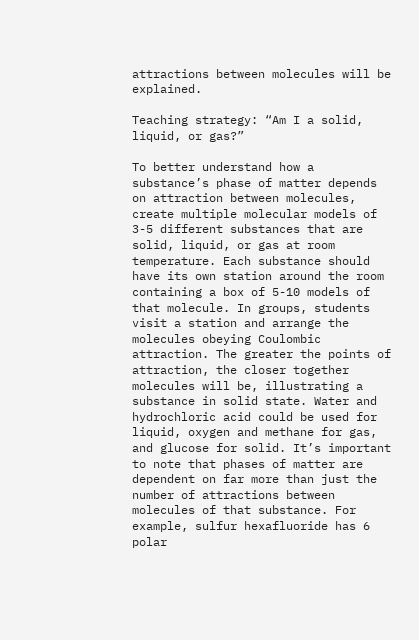attractions between molecules will be explained.

Teaching strategy: “Am I a solid, liquid, or gas?”

To better understand how a substance’s phase of matter depends on attraction between molecules, create multiple molecular models of 3-5 different substances that are solid, liquid, or gas at room temperature. Each substance should have its own station around the room containing a box of 5-10 models of that molecule. In groups, students visit a station and arrange the molecules obeying Coulombic attraction. The greater the points of attraction, the closer together molecules will be, illustrating a substance in solid state. Water and hydrochloric acid could be used for liquid, oxygen and methane for gas, and glucose for solid. It’s important to note that phases of matter are dependent on far more than just the number of attractions between molecules of that substance. For example, sulfur hexafluoride has 6 polar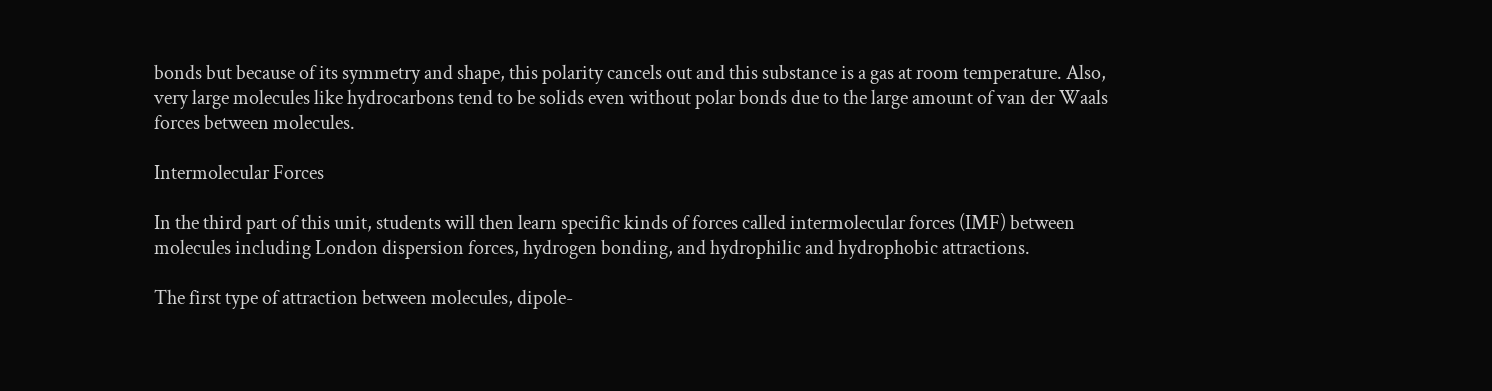bonds but because of its symmetry and shape, this polarity cancels out and this substance is a gas at room temperature. Also, very large molecules like hydrocarbons tend to be solids even without polar bonds due to the large amount of van der Waals forces between molecules.

Intermolecular Forces

In the third part of this unit, students will then learn specific kinds of forces called intermolecular forces (IMF) between molecules including London dispersion forces, hydrogen bonding, and hydrophilic and hydrophobic attractions.

The first type of attraction between molecules, dipole-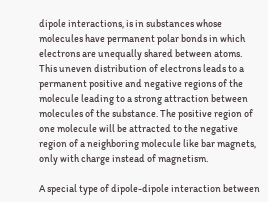dipole interactions, is in substances whose molecules have permanent polar bonds in which electrons are unequally shared between atoms. This uneven distribution of electrons leads to a permanent positive and negative regions of the molecule leading to a strong attraction between molecules of the substance. The positive region of one molecule will be attracted to the negative region of a neighboring molecule like bar magnets, only with charge instead of magnetism.

A special type of dipole-dipole interaction between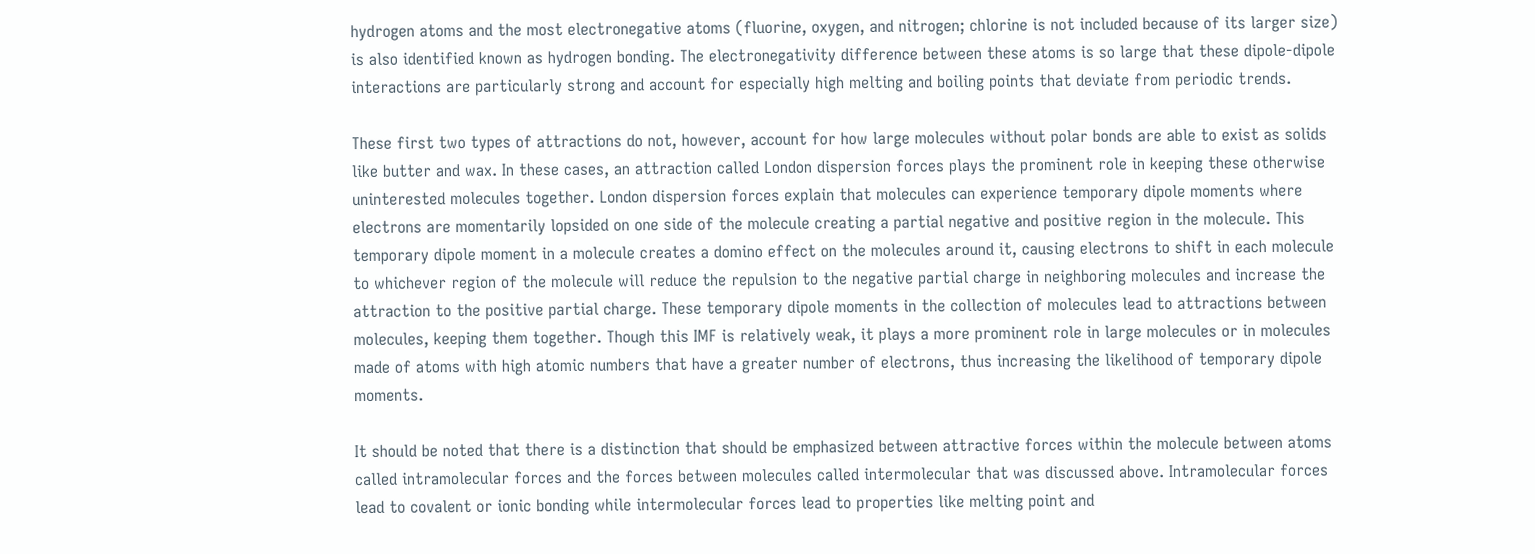hydrogen atoms and the most electronegative atoms (fluorine, oxygen, and nitrogen; chlorine is not included because of its larger size) is also identified known as hydrogen bonding. The electronegativity difference between these atoms is so large that these dipole-dipole interactions are particularly strong and account for especially high melting and boiling points that deviate from periodic trends.

These first two types of attractions do not, however, account for how large molecules without polar bonds are able to exist as solids like butter and wax. In these cases, an attraction called London dispersion forces plays the prominent role in keeping these otherwise uninterested molecules together. London dispersion forces explain that molecules can experience temporary dipole moments where electrons are momentarily lopsided on one side of the molecule creating a partial negative and positive region in the molecule. This temporary dipole moment in a molecule creates a domino effect on the molecules around it, causing electrons to shift in each molecule to whichever region of the molecule will reduce the repulsion to the negative partial charge in neighboring molecules and increase the attraction to the positive partial charge. These temporary dipole moments in the collection of molecules lead to attractions between molecules, keeping them together. Though this IMF is relatively weak, it plays a more prominent role in large molecules or in molecules made of atoms with high atomic numbers that have a greater number of electrons, thus increasing the likelihood of temporary dipole moments.

It should be noted that there is a distinction that should be emphasized between attractive forces within the molecule between atoms called intramolecular forces and the forces between molecules called intermolecular that was discussed above. Intramolecular forces lead to covalent or ionic bonding while intermolecular forces lead to properties like melting point and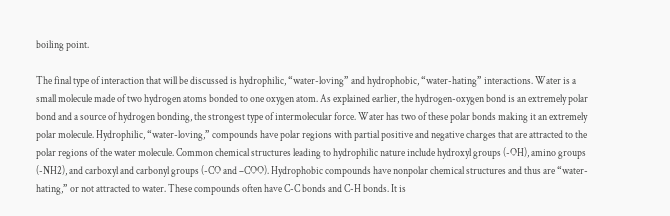boiling point.

The final type of interaction that will be discussed is hydrophilic, “water-loving” and hydrophobic, “water-hating” interactions. Water is a small molecule made of two hydrogen atoms bonded to one oxygen atom. As explained earlier, the hydrogen-oxygen bond is an extremely polar bond and a source of hydrogen bonding, the strongest type of intermolecular force. Water has two of these polar bonds making it an extremely polar molecule. Hydrophilic, “water-loving,” compounds have polar regions with partial positive and negative charges that are attracted to the polar regions of the water molecule. Common chemical structures leading to hydrophilic nature include hydroxyl groups (-OH), amino groups (-NH2), and carboxyl and carbonyl groups (-CO and –COO). Hydrophobic compounds have nonpolar chemical structures and thus are “water-hating,” or not attracted to water. These compounds often have C-C bonds and C-H bonds. It is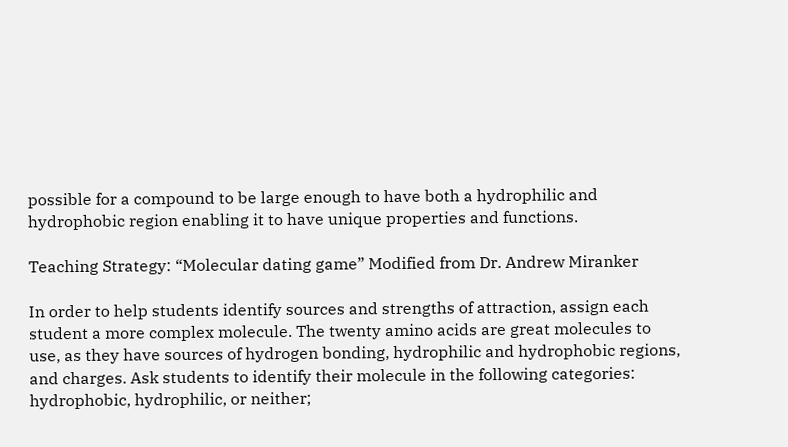possible for a compound to be large enough to have both a hydrophilic and hydrophobic region enabling it to have unique properties and functions.

Teaching Strategy: “Molecular dating game” Modified from Dr. Andrew Miranker

In order to help students identify sources and strengths of attraction, assign each student a more complex molecule. The twenty amino acids are great molecules to use, as they have sources of hydrogen bonding, hydrophilic and hydrophobic regions, and charges. Ask students to identify their molecule in the following categories: hydrophobic, hydrophilic, or neither;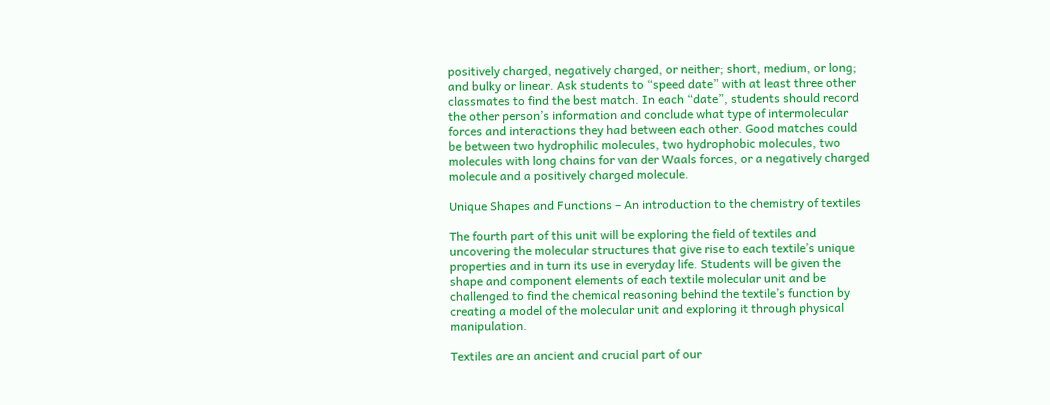positively charged, negatively charged, or neither; short, medium, or long; and bulky or linear. Ask students to “speed date” with at least three other classmates to find the best match. In each “date”, students should record the other person’s information and conclude what type of intermolecular forces and interactions they had between each other. Good matches could be between two hydrophilic molecules, two hydrophobic molecules, two molecules with long chains for van der Waals forces, or a negatively charged molecule and a positively charged molecule.

Unique Shapes and Functions – An introduction to the chemistry of textiles

The fourth part of this unit will be exploring the field of textiles and uncovering the molecular structures that give rise to each textile’s unique properties and in turn its use in everyday life. Students will be given the shape and component elements of each textile molecular unit and be challenged to find the chemical reasoning behind the textile’s function by creating a model of the molecular unit and exploring it through physical manipulation.

Textiles are an ancient and crucial part of our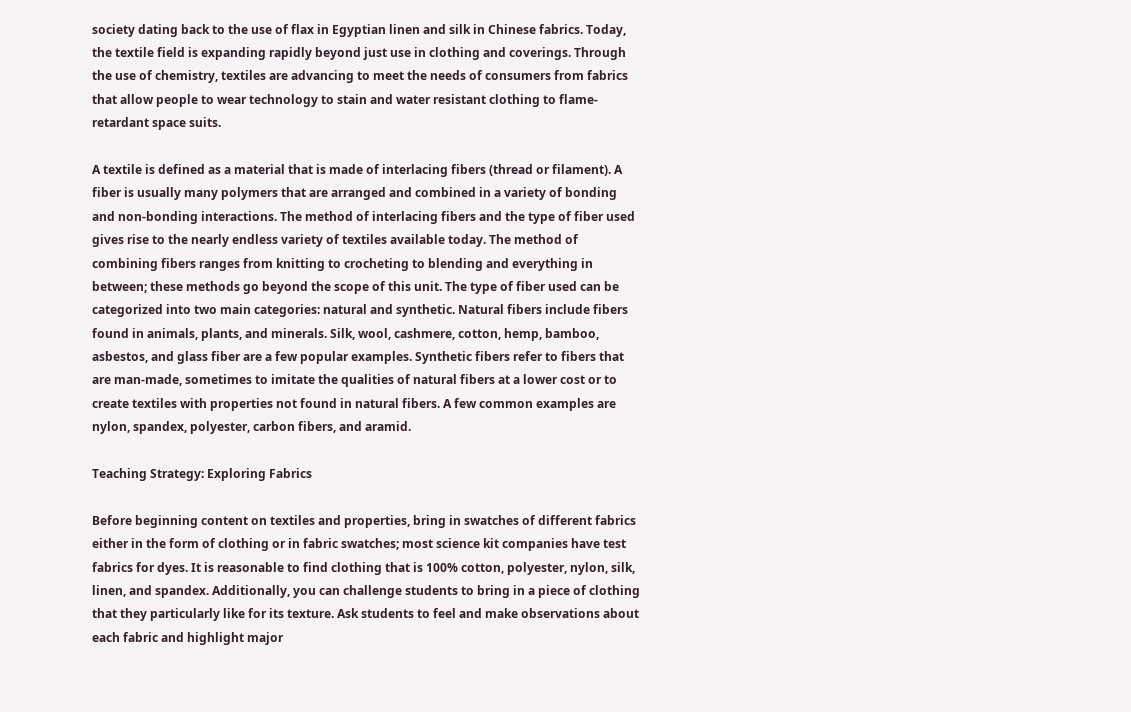society dating back to the use of flax in Egyptian linen and silk in Chinese fabrics. Today, the textile field is expanding rapidly beyond just use in clothing and coverings. Through the use of chemistry, textiles are advancing to meet the needs of consumers from fabrics that allow people to wear technology to stain and water resistant clothing to flame-retardant space suits.

A textile is defined as a material that is made of interlacing fibers (thread or filament). A fiber is usually many polymers that are arranged and combined in a variety of bonding and non-bonding interactions. The method of interlacing fibers and the type of fiber used gives rise to the nearly endless variety of textiles available today. The method of combining fibers ranges from knitting to crocheting to blending and everything in between; these methods go beyond the scope of this unit. The type of fiber used can be categorized into two main categories: natural and synthetic. Natural fibers include fibers found in animals, plants, and minerals. Silk, wool, cashmere, cotton, hemp, bamboo, asbestos, and glass fiber are a few popular examples. Synthetic fibers refer to fibers that are man-made, sometimes to imitate the qualities of natural fibers at a lower cost or to create textiles with properties not found in natural fibers. A few common examples are nylon, spandex, polyester, carbon fibers, and aramid.

Teaching Strategy: Exploring Fabrics

Before beginning content on textiles and properties, bring in swatches of different fabrics either in the form of clothing or in fabric swatches; most science kit companies have test fabrics for dyes. It is reasonable to find clothing that is 100% cotton, polyester, nylon, silk, linen, and spandex. Additionally, you can challenge students to bring in a piece of clothing that they particularly like for its texture. Ask students to feel and make observations about each fabric and highlight major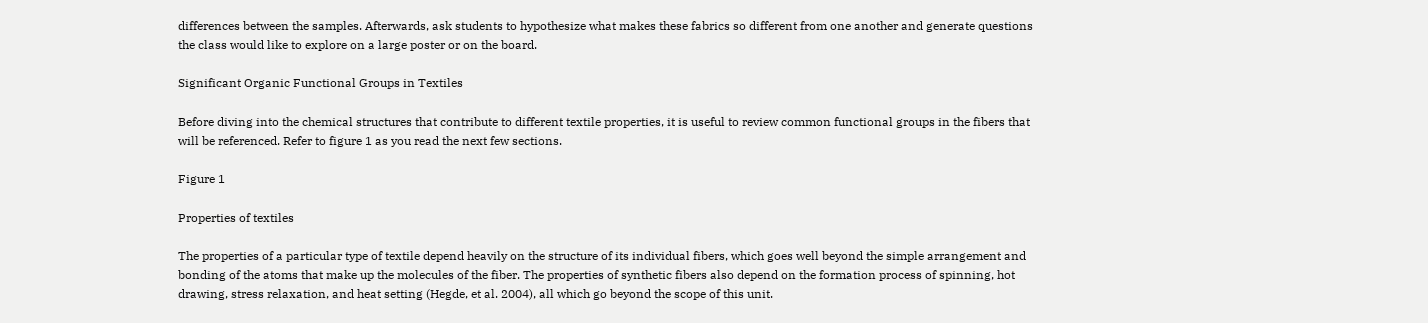differences between the samples. Afterwards, ask students to hypothesize what makes these fabrics so different from one another and generate questions the class would like to explore on a large poster or on the board.

Significant Organic Functional Groups in Textiles

Before diving into the chemical structures that contribute to different textile properties, it is useful to review common functional groups in the fibers that will be referenced. Refer to figure 1 as you read the next few sections.

Figure 1

Properties of textiles

The properties of a particular type of textile depend heavily on the structure of its individual fibers, which goes well beyond the simple arrangement and bonding of the atoms that make up the molecules of the fiber. The properties of synthetic fibers also depend on the formation process of spinning, hot drawing, stress relaxation, and heat setting (Hegde, et al. 2004), all which go beyond the scope of this unit.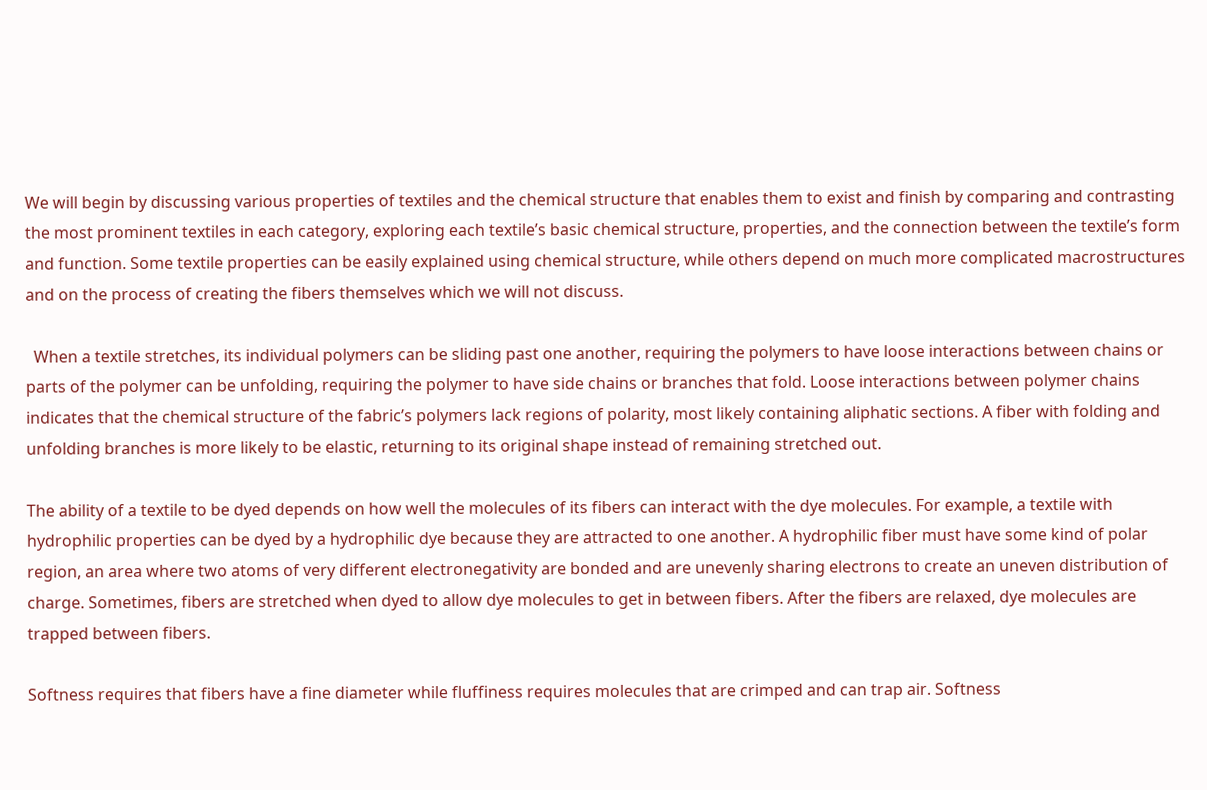We will begin by discussing various properties of textiles and the chemical structure that enables them to exist and finish by comparing and contrasting the most prominent textiles in each category, exploring each textile’s basic chemical structure, properties, and the connection between the textile’s form and function. Some textile properties can be easily explained using chemical structure, while others depend on much more complicated macrostructures and on the process of creating the fibers themselves which we will not discuss.

  When a textile stretches, its individual polymers can be sliding past one another, requiring the polymers to have loose interactions between chains or parts of the polymer can be unfolding, requiring the polymer to have side chains or branches that fold. Loose interactions between polymer chains indicates that the chemical structure of the fabric’s polymers lack regions of polarity, most likely containing aliphatic sections. A fiber with folding and unfolding branches is more likely to be elastic, returning to its original shape instead of remaining stretched out.

The ability of a textile to be dyed depends on how well the molecules of its fibers can interact with the dye molecules. For example, a textile with hydrophilic properties can be dyed by a hydrophilic dye because they are attracted to one another. A hydrophilic fiber must have some kind of polar region, an area where two atoms of very different electronegativity are bonded and are unevenly sharing electrons to create an uneven distribution of charge. Sometimes, fibers are stretched when dyed to allow dye molecules to get in between fibers. After the fibers are relaxed, dye molecules are trapped between fibers.

Softness requires that fibers have a fine diameter while fluffiness requires molecules that are crimped and can trap air. Softness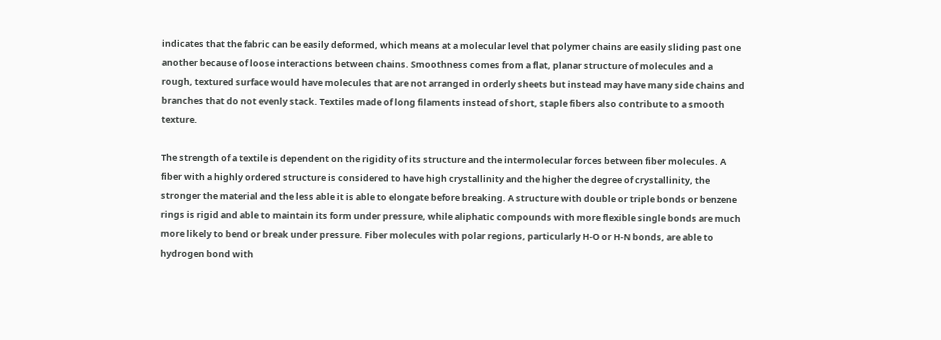indicates that the fabric can be easily deformed, which means at a molecular level that polymer chains are easily sliding past one another because of loose interactions between chains. Smoothness comes from a flat, planar structure of molecules and a rough, textured surface would have molecules that are not arranged in orderly sheets but instead may have many side chains and branches that do not evenly stack. Textiles made of long filaments instead of short, staple fibers also contribute to a smooth texture.

The strength of a textile is dependent on the rigidity of its structure and the intermolecular forces between fiber molecules. A fiber with a highly ordered structure is considered to have high crystallinity and the higher the degree of crystallinity, the stronger the material and the less able it is able to elongate before breaking. A structure with double or triple bonds or benzene rings is rigid and able to maintain its form under pressure, while aliphatic compounds with more flexible single bonds are much more likely to bend or break under pressure. Fiber molecules with polar regions, particularly H-O or H-N bonds, are able to hydrogen bond with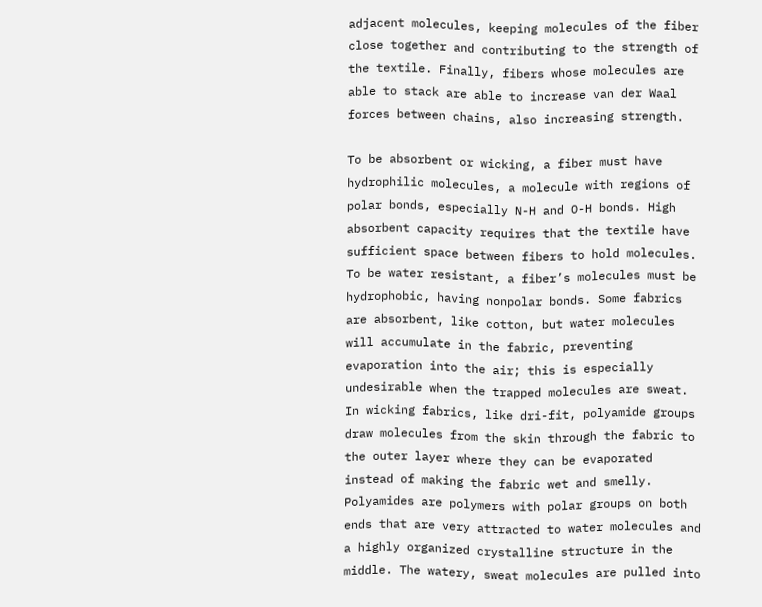adjacent molecules, keeping molecules of the fiber close together and contributing to the strength of the textile. Finally, fibers whose molecules are able to stack are able to increase van der Waal forces between chains, also increasing strength.

To be absorbent or wicking, a fiber must have hydrophilic molecules, a molecule with regions of polar bonds, especially N-H and O-H bonds. High absorbent capacity requires that the textile have sufficient space between fibers to hold molecules. To be water resistant, a fiber’s molecules must be hydrophobic, having nonpolar bonds. Some fabrics are absorbent, like cotton, but water molecules will accumulate in the fabric, preventing evaporation into the air; this is especially undesirable when the trapped molecules are sweat. In wicking fabrics, like dri-fit, polyamide groups draw molecules from the skin through the fabric to the outer layer where they can be evaporated instead of making the fabric wet and smelly. Polyamides are polymers with polar groups on both ends that are very attracted to water molecules and a highly organized crystalline structure in the middle. The watery, sweat molecules are pulled into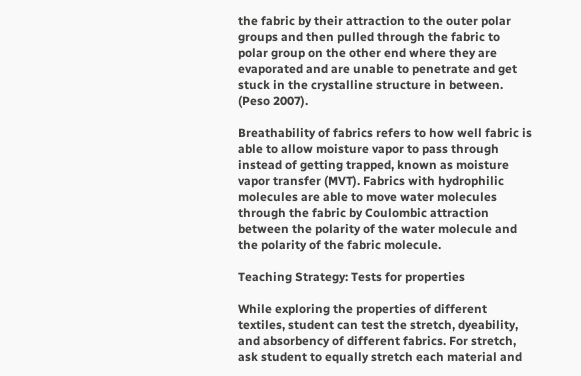the fabric by their attraction to the outer polar groups and then pulled through the fabric to polar group on the other end where they are evaporated and are unable to penetrate and get stuck in the crystalline structure in between. (Peso 2007).

Breathability of fabrics refers to how well fabric is able to allow moisture vapor to pass through instead of getting trapped, known as moisture vapor transfer (MVT). Fabrics with hydrophilic molecules are able to move water molecules through the fabric by Coulombic attraction between the polarity of the water molecule and the polarity of the fabric molecule.

Teaching Strategy: Tests for properties

While exploring the properties of different textiles, student can test the stretch, dyeability, and absorbency of different fabrics. For stretch, ask student to equally stretch each material and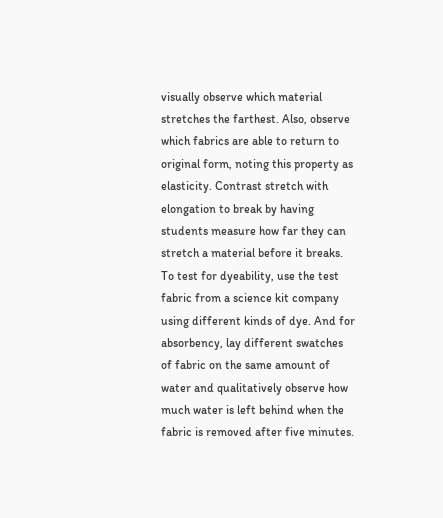visually observe which material stretches the farthest. Also, observe which fabrics are able to return to original form, noting this property as elasticity. Contrast stretch with elongation to break by having students measure how far they can stretch a material before it breaks. To test for dyeability, use the test fabric from a science kit company using different kinds of dye. And for absorbency, lay different swatches of fabric on the same amount of water and qualitatively observe how much water is left behind when the fabric is removed after five minutes.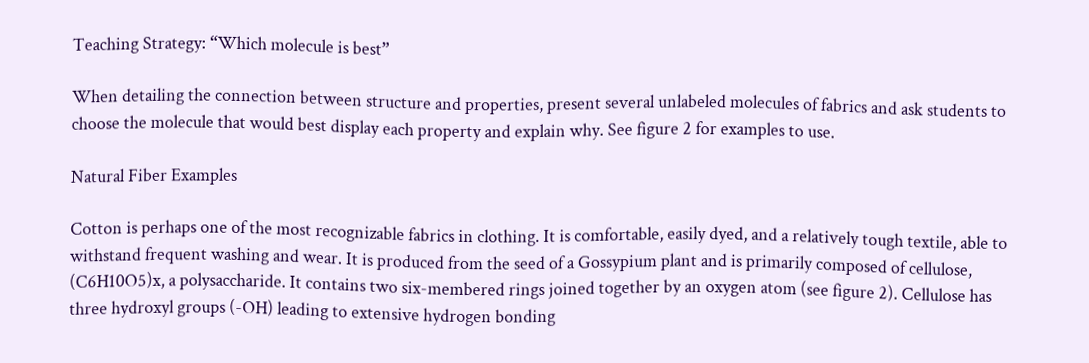Teaching Strategy: “Which molecule is best”

When detailing the connection between structure and properties, present several unlabeled molecules of fabrics and ask students to choose the molecule that would best display each property and explain why. See figure 2 for examples to use.

Natural Fiber Examples

Cotton is perhaps one of the most recognizable fabrics in clothing. It is comfortable, easily dyed, and a relatively tough textile, able to withstand frequent washing and wear. It is produced from the seed of a Gossypium plant and is primarily composed of cellulose, (C6H10O5)x, a polysaccharide. It contains two six-membered rings joined together by an oxygen atom (see figure 2). Cellulose has three hydroxyl groups (-OH) leading to extensive hydrogen bonding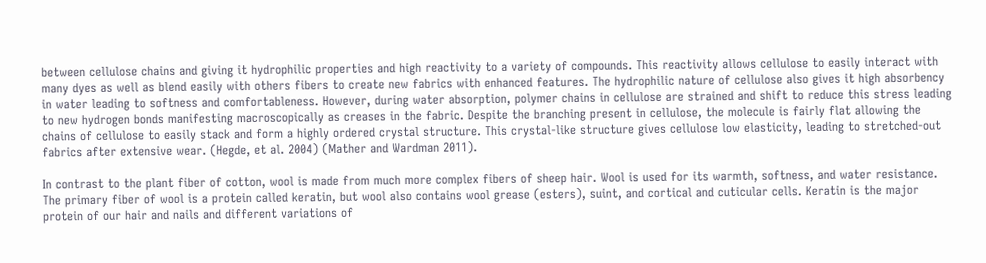between cellulose chains and giving it hydrophilic properties and high reactivity to a variety of compounds. This reactivity allows cellulose to easily interact with many dyes as well as blend easily with others fibers to create new fabrics with enhanced features. The hydrophilic nature of cellulose also gives it high absorbency in water leading to softness and comfortableness. However, during water absorption, polymer chains in cellulose are strained and shift to reduce this stress leading to new hydrogen bonds manifesting macroscopically as creases in the fabric. Despite the branching present in cellulose, the molecule is fairly flat allowing the chains of cellulose to easily stack and form a highly ordered crystal structure. This crystal-like structure gives cellulose low elasticity, leading to stretched-out fabrics after extensive wear. (Hegde, et al. 2004) (Mather and Wardman 2011).

In contrast to the plant fiber of cotton, wool is made from much more complex fibers of sheep hair. Wool is used for its warmth, softness, and water resistance. The primary fiber of wool is a protein called keratin, but wool also contains wool grease (esters), suint, and cortical and cuticular cells. Keratin is the major protein of our hair and nails and different variations of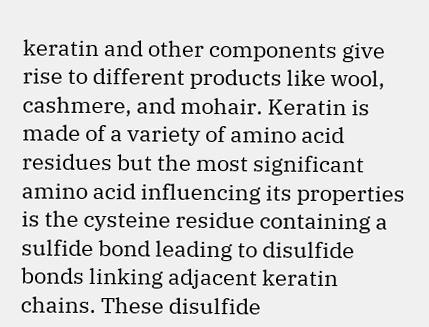keratin and other components give rise to different products like wool, cashmere, and mohair. Keratin is made of a variety of amino acid residues but the most significant amino acid influencing its properties is the cysteine residue containing a sulfide bond leading to disulfide bonds linking adjacent keratin chains. These disulfide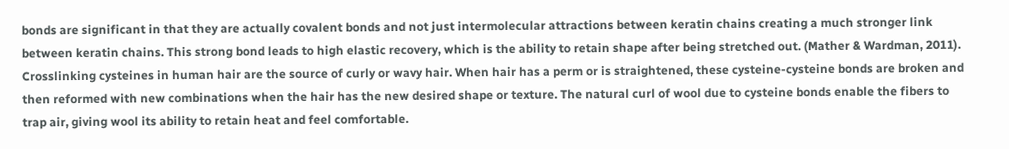bonds are significant in that they are actually covalent bonds and not just intermolecular attractions between keratin chains creating a much stronger link between keratin chains. This strong bond leads to high elastic recovery, which is the ability to retain shape after being stretched out. (Mather & Wardman, 2011). Crosslinking cysteines in human hair are the source of curly or wavy hair. When hair has a perm or is straightened, these cysteine-cysteine bonds are broken and then reformed with new combinations when the hair has the new desired shape or texture. The natural curl of wool due to cysteine bonds enable the fibers to trap air, giving wool its ability to retain heat and feel comfortable.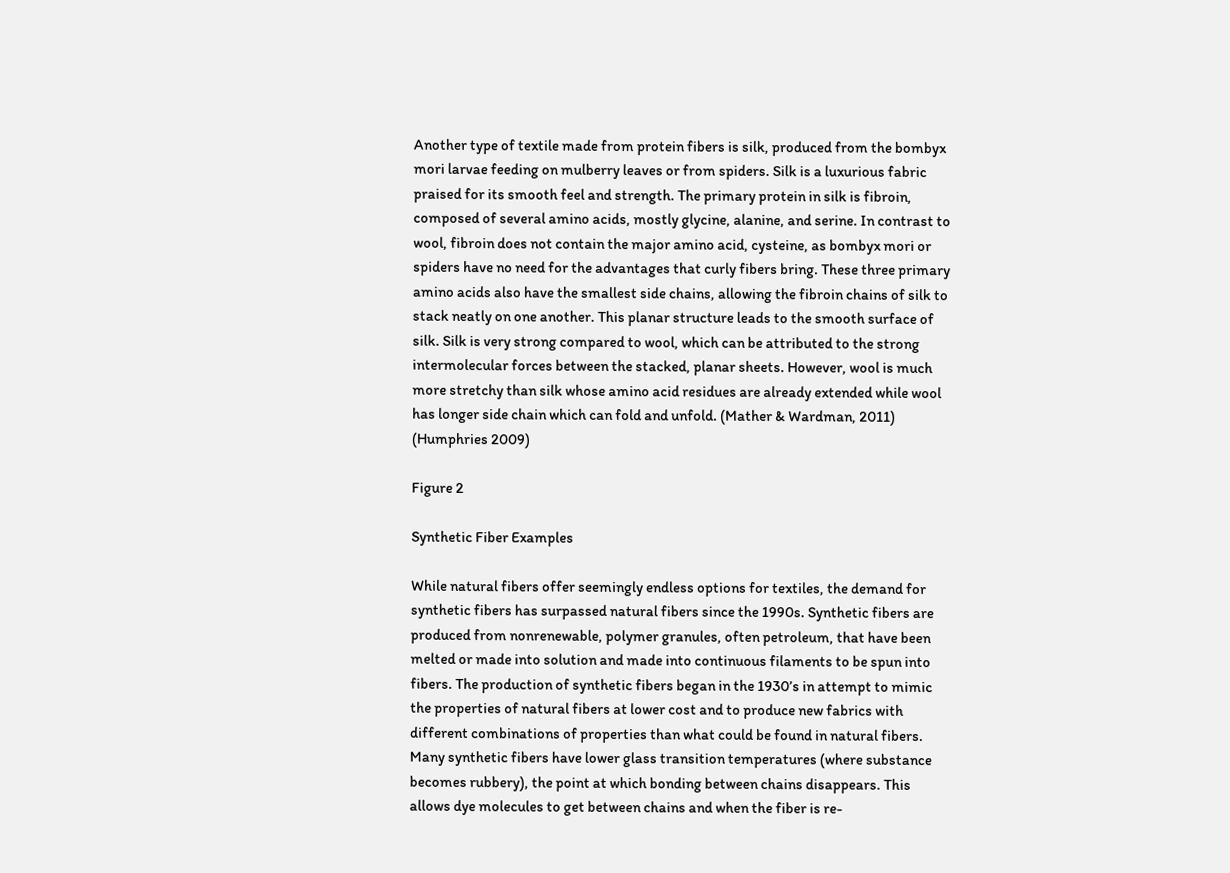Another type of textile made from protein fibers is silk, produced from the bombyx mori larvae feeding on mulberry leaves or from spiders. Silk is a luxurious fabric praised for its smooth feel and strength. The primary protein in silk is fibroin, composed of several amino acids, mostly glycine, alanine, and serine. In contrast to wool, fibroin does not contain the major amino acid, cysteine, as bombyx mori or spiders have no need for the advantages that curly fibers bring. These three primary amino acids also have the smallest side chains, allowing the fibroin chains of silk to stack neatly on one another. This planar structure leads to the smooth surface of silk. Silk is very strong compared to wool, which can be attributed to the strong intermolecular forces between the stacked, planar sheets. However, wool is much more stretchy than silk whose amino acid residues are already extended while wool has longer side chain which can fold and unfold. (Mather & Wardman, 2011) (Humphries 2009)

Figure 2

Synthetic Fiber Examples

While natural fibers offer seemingly endless options for textiles, the demand for synthetic fibers has surpassed natural fibers since the 1990s. Synthetic fibers are produced from nonrenewable, polymer granules, often petroleum, that have been melted or made into solution and made into continuous filaments to be spun into fibers. The production of synthetic fibers began in the 1930’s in attempt to mimic the properties of natural fibers at lower cost and to produce new fabrics with different combinations of properties than what could be found in natural fibers. Many synthetic fibers have lower glass transition temperatures (where substance becomes rubbery), the point at which bonding between chains disappears. This allows dye molecules to get between chains and when the fiber is re-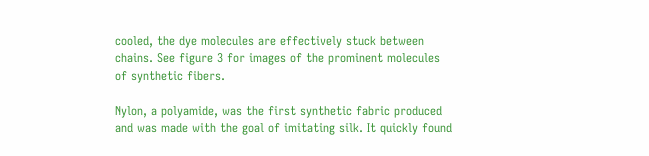cooled, the dye molecules are effectively stuck between chains. See figure 3 for images of the prominent molecules of synthetic fibers.

Nylon, a polyamide, was the first synthetic fabric produced and was made with the goal of imitating silk. It quickly found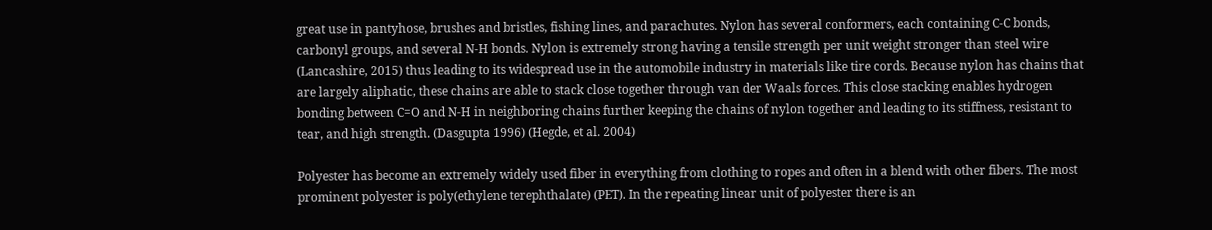great use in pantyhose, brushes and bristles, fishing lines, and parachutes. Nylon has several conformers, each containing C-C bonds, carbonyl groups, and several N-H bonds. Nylon is extremely strong having a tensile strength per unit weight stronger than steel wire (Lancashire, 2015) thus leading to its widespread use in the automobile industry in materials like tire cords. Because nylon has chains that are largely aliphatic, these chains are able to stack close together through van der Waals forces. This close stacking enables hydrogen bonding between C=O and N-H in neighboring chains further keeping the chains of nylon together and leading to its stiffness, resistant to tear, and high strength. (Dasgupta 1996) (Hegde, et al. 2004)

Polyester has become an extremely widely used fiber in everything from clothing to ropes and often in a blend with other fibers. The most prominent polyester is poly(ethylene terephthalate) (PET). In the repeating linear unit of polyester there is an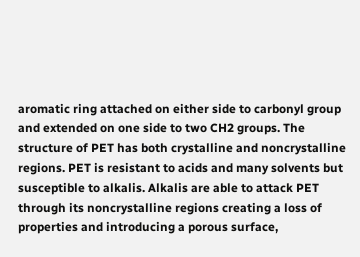aromatic ring attached on either side to carbonyl group and extended on one side to two CH2 groups. The structure of PET has both crystalline and noncrystalline regions. PET is resistant to acids and many solvents but susceptible to alkalis. Alkalis are able to attack PET through its noncrystalline regions creating a loss of properties and introducing a porous surface,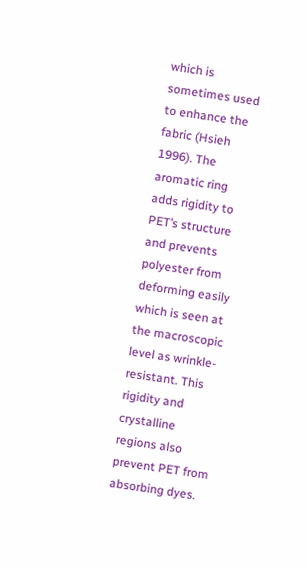which is sometimes used to enhance the fabric (Hsieh 1996). The aromatic ring adds rigidity to PET’s structure and prevents polyester from deforming easily which is seen at the macroscopic level as wrinkle-resistant. This rigidity and crystalline regions also prevent PET from absorbing dyes.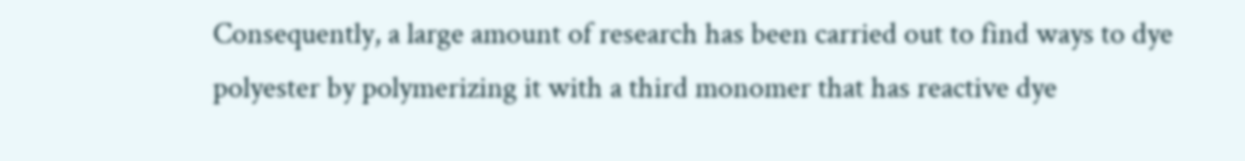Consequently, a large amount of research has been carried out to find ways to dye polyester by polymerizing it with a third monomer that has reactive dye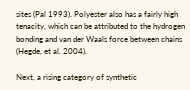sites (Pal 1993). Polyester also has a fairly high tenacity, which can be attributed to the hydrogen bonding and van der Waals force between chains (Hegde, et al. 2004).

Next, a rising category of synthetic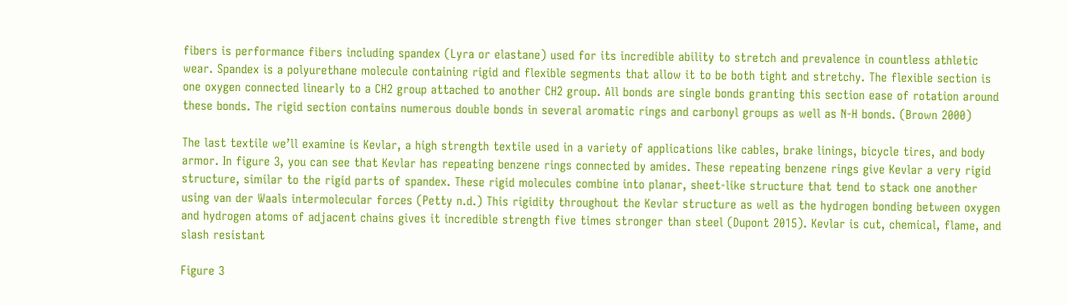fibers is performance fibers including spandex (Lyra or elastane) used for its incredible ability to stretch and prevalence in countless athletic wear. Spandex is a polyurethane molecule containing rigid and flexible segments that allow it to be both tight and stretchy. The flexible section is one oxygen connected linearly to a CH2 group attached to another CH2 group. All bonds are single bonds granting this section ease of rotation around these bonds. The rigid section contains numerous double bonds in several aromatic rings and carbonyl groups as well as N-H bonds. (Brown 2000)

The last textile we’ll examine is Kevlar, a high strength textile used in a variety of applications like cables, brake linings, bicycle tires, and body armor. In figure 3, you can see that Kevlar has repeating benzene rings connected by amides. These repeating benzene rings give Kevlar a very rigid structure, similar to the rigid parts of spandex. These rigid molecules combine into planar, sheet-like structure that tend to stack one another using van der Waals intermolecular forces (Petty n.d.) This rigidity throughout the Kevlar structure as well as the hydrogen bonding between oxygen and hydrogen atoms of adjacent chains gives it incredible strength five times stronger than steel (Dupont 2015). Kevlar is cut, chemical, flame, and slash resistant

Figure 3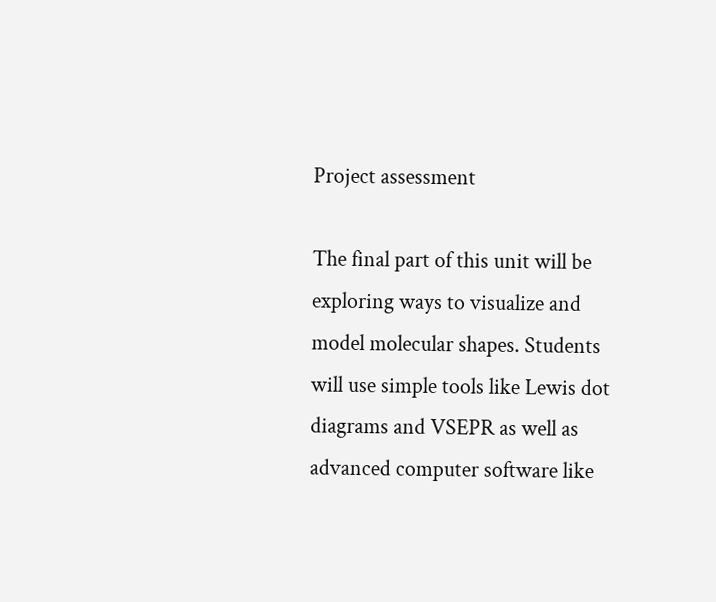Project assessment

The final part of this unit will be exploring ways to visualize and model molecular shapes. Students will use simple tools like Lewis dot diagrams and VSEPR as well as advanced computer software like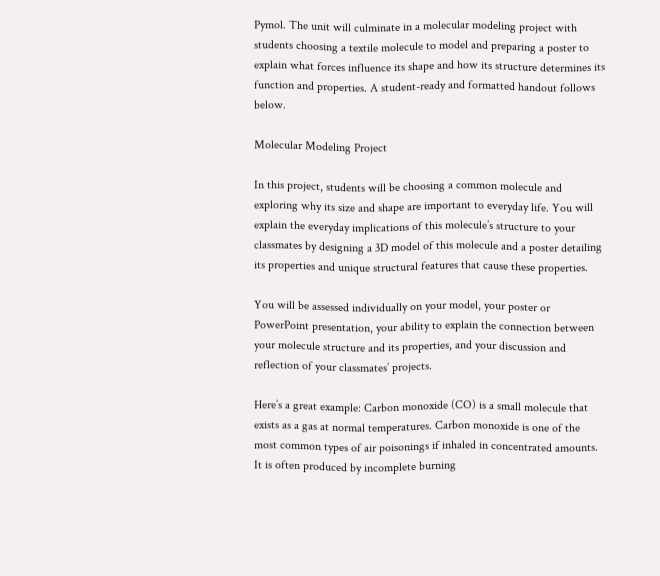Pymol. The unit will culminate in a molecular modeling project with students choosing a textile molecule to model and preparing a poster to explain what forces influence its shape and how its structure determines its function and properties. A student-ready and formatted handout follows below.

Molecular Modeling Project

In this project, students will be choosing a common molecule and exploring why its size and shape are important to everyday life. You will explain the everyday implications of this molecule’s structure to your classmates by designing a 3D model of this molecule and a poster detailing its properties and unique structural features that cause these properties.

You will be assessed individually on your model, your poster or PowerPoint presentation, your ability to explain the connection between your molecule structure and its properties, and your discussion and reflection of your classmates’ projects.

Here’s a great example: Carbon monoxide (CO) is a small molecule that exists as a gas at normal temperatures. Carbon monoxide is one of the most common types of air poisonings if inhaled in concentrated amounts. It is often produced by incomplete burning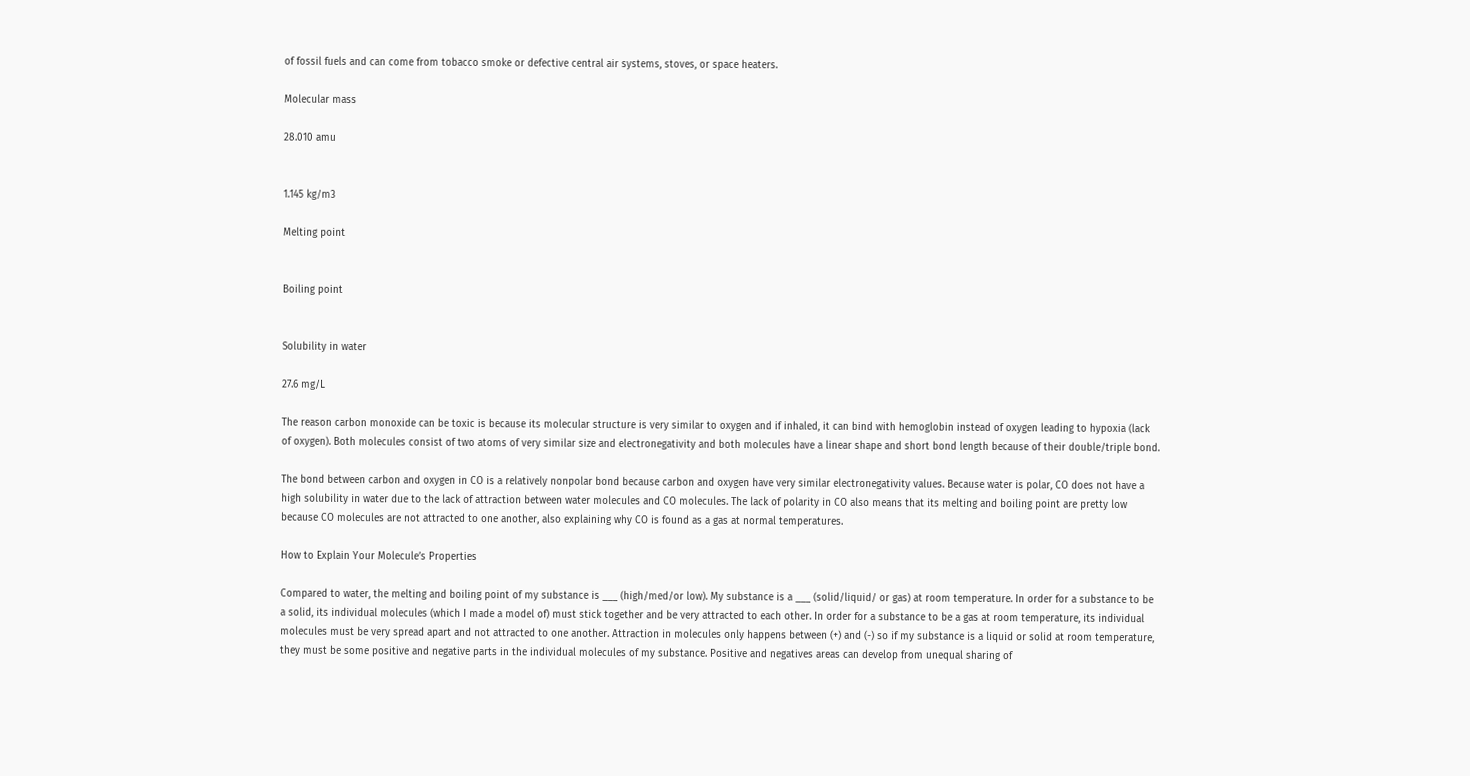of fossil fuels and can come from tobacco smoke or defective central air systems, stoves, or space heaters.

Molecular mass

28.010 amu


1.145 kg/m3

Melting point


Boiling point


Solubility in water

27.6 mg/L

The reason carbon monoxide can be toxic is because its molecular structure is very similar to oxygen and if inhaled, it can bind with hemoglobin instead of oxygen leading to hypoxia (lack of oxygen). Both molecules consist of two atoms of very similar size and electronegativity and both molecules have a linear shape and short bond length because of their double/triple bond.

The bond between carbon and oxygen in CO is a relatively nonpolar bond because carbon and oxygen have very similar electronegativity values. Because water is polar, CO does not have a high solubility in water due to the lack of attraction between water molecules and CO molecules. The lack of polarity in CO also means that its melting and boiling point are pretty low because CO molecules are not attracted to one another, also explaining why CO is found as a gas at normal temperatures.

How to Explain Your Molecule’s Properties

Compared to water, the melting and boiling point of my substance is ___ (high/med/or low). My substance is a ___ (solid/liquid/ or gas) at room temperature. In order for a substance to be a solid, its individual molecules (which I made a model of) must stick together and be very attracted to each other. In order for a substance to be a gas at room temperature, its individual molecules must be very spread apart and not attracted to one another. Attraction in molecules only happens between (+) and (-) so if my substance is a liquid or solid at room temperature, they must be some positive and negative parts in the individual molecules of my substance. Positive and negatives areas can develop from unequal sharing of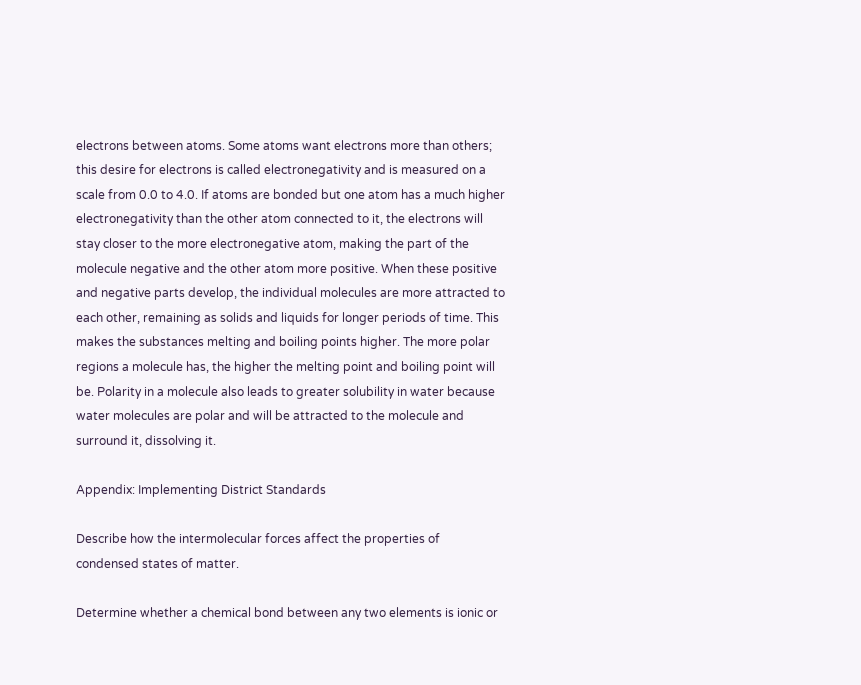electrons between atoms. Some atoms want electrons more than others; this desire for electrons is called electronegativity and is measured on a scale from 0.0 to 4.0. If atoms are bonded but one atom has a much higher electronegativity than the other atom connected to it, the electrons will stay closer to the more electronegative atom, making the part of the molecule negative and the other atom more positive. When these positive and negative parts develop, the individual molecules are more attracted to each other, remaining as solids and liquids for longer periods of time. This makes the substances melting and boiling points higher. The more polar regions a molecule has, the higher the melting point and boiling point will be. Polarity in a molecule also leads to greater solubility in water because water molecules are polar and will be attracted to the molecule and surround it, dissolving it.

Appendix: Implementing District Standards

Describe how the intermolecular forces affect the properties of condensed states of matter.

Determine whether a chemical bond between any two elements is ionic or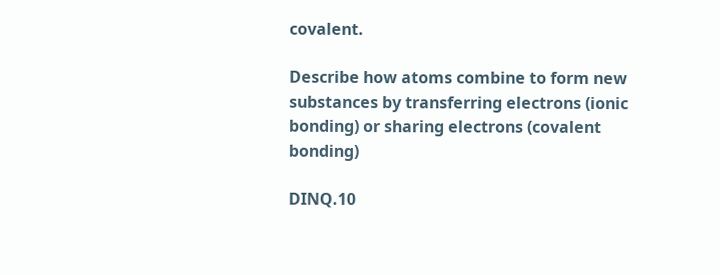covalent.

Describe how atoms combine to form new substances by transferring electrons (ionic bonding) or sharing electrons (covalent bonding)

DINQ.10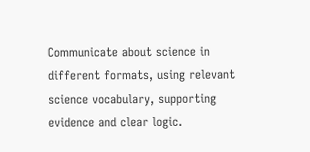Communicate about science in different formats, using relevant science vocabulary, supporting evidence and clear logic.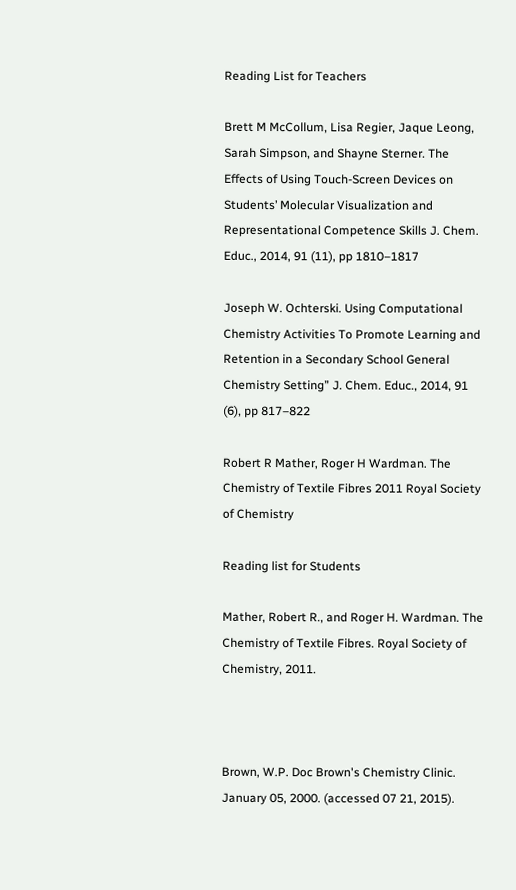Reading List for Teachers

Brett M McCollum, Lisa Regier, Jaque Leong, Sarah Simpson, and Shayne Sterner. The Effects of Using Touch-Screen Devices on Students’ Molecular Visualization and Representational Competence Skills J. Chem. Educ., 2014, 91 (11), pp 1810–1817

Joseph W. Ochterski. Using Computational Chemistry Activities To Promote Learning and Retention in a Secondary School General Chemistry Setting” J. Chem. Educ., 2014, 91 (6), pp 817–822

Robert R Mather, Roger H Wardman. The Chemistry of Textile Fibres 2011 Royal Society of Chemistry

Reading list for Students

Mather, Robert R., and Roger H. Wardman. The Chemistry of Textile Fibres. Royal Society of Chemistry, 2011.



Brown, W.P. Doc Brown's Chemistry Clinic. January 05, 2000. (accessed 07 21, 2015).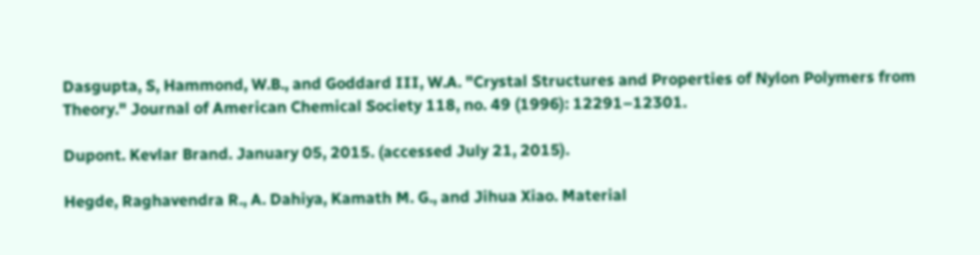Dasgupta, S, Hammond, W.B., and Goddard III, W.A. "Crystal Structures and Properties of Nylon Polymers from Theory." Journal of American Chemical Society 118, no. 49 (1996): 12291–12301.

Dupont. Kevlar Brand. January 05, 2015. (accessed July 21, 2015).

Hegde, Raghavendra R., A. Dahiya, Kamath M. G., and Jihua Xiao. Material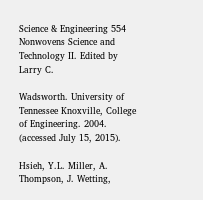Science & Engineering 554 Nonwovens Science and Technology II. Edited by Larry C.

Wadsworth. University of Tennessee Knoxville, College of Engineering. 2004. (accessed July 15, 2015).

Hsieh, Y.L. Miller, A. Thompson, J. Wetting,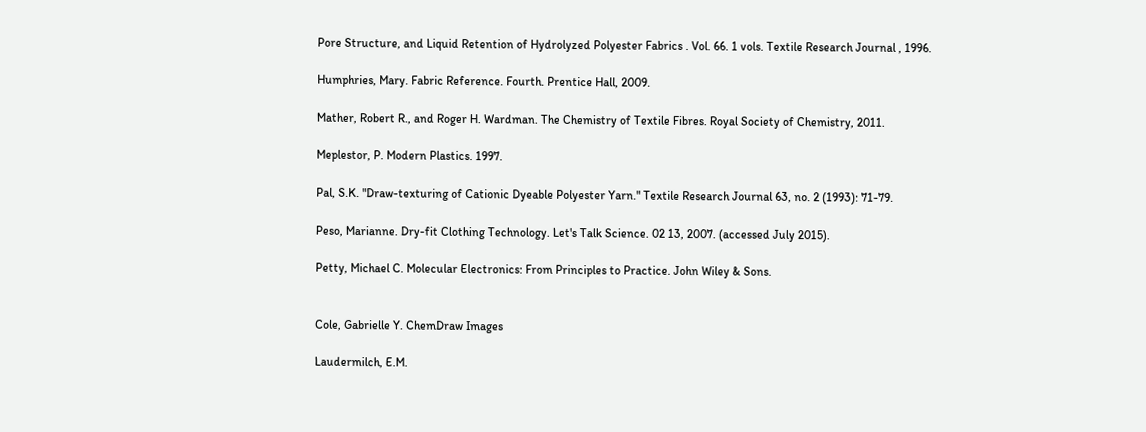Pore Structure, and Liquid Retention of Hydrolyzed Polyester Fabrics . Vol. 66. 1 vols. Textile Research Journal , 1996.

Humphries, Mary. Fabric Reference. Fourth. Prentice Hall, 2009.

Mather, Robert R., and Roger H. Wardman. The Chemistry of Textile Fibres. Royal Society of Chemistry, 2011.

Meplestor, P. Modern Plastics. 1997.

Pal, S.K. "Draw-texturing of Cationic Dyeable Polyester Yarn." Textile Research Journal 63, no. 2 (1993): 71-79.

Peso, Marianne. Dry-fit Clothing Technology. Let's Talk Science. 02 13, 2007. (accessed July 2015).

Petty, Michael C. Molecular Electronics: From Principles to Practice. John Wiley & Sons.


Cole, Gabrielle Y. ChemDraw Images

Laudermilch, E.M.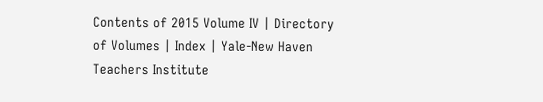Contents of 2015 Volume IV | Directory of Volumes | Index | Yale-New Haven Teachers Institute